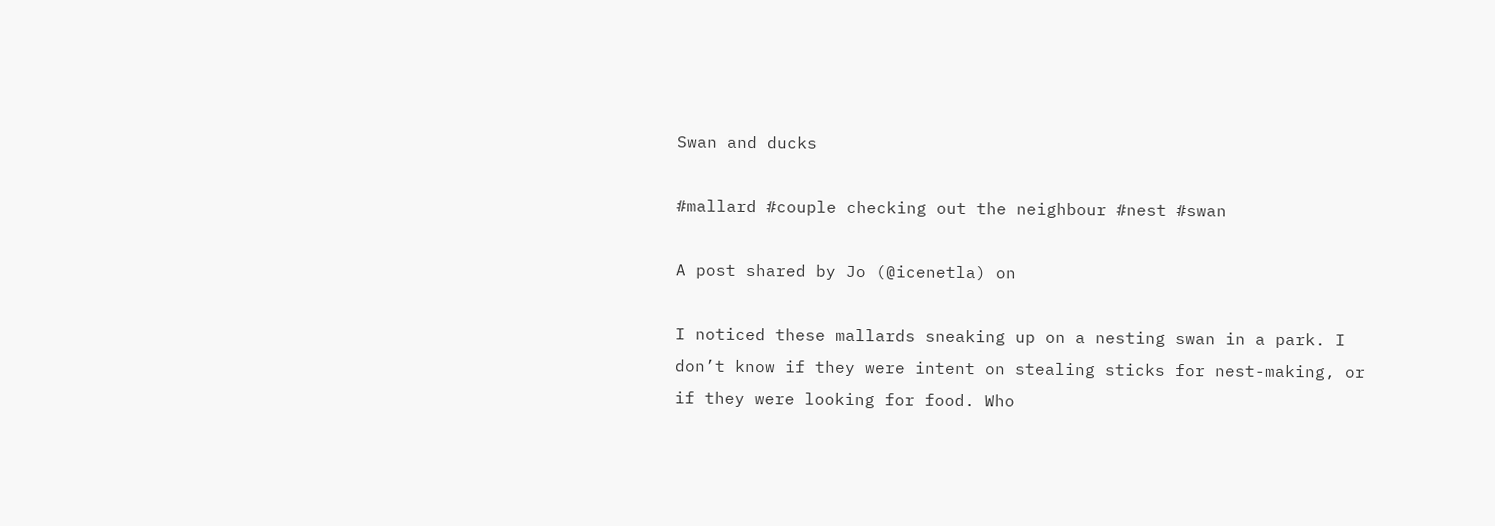Swan and ducks

#mallard #couple checking out the neighbour #nest #swan

A post shared by Jo (@icenetla) on

I noticed these mallards sneaking up on a nesting swan in a park. I don’t know if they were intent on stealing sticks for nest-making, or if they were looking for food. Who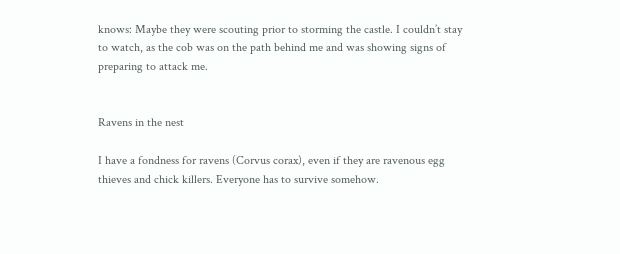knows: Maybe they were scouting prior to storming the castle. I couldn’t stay to watch, as the cob was on the path behind me and was showing signs of preparing to attack me.


Ravens in the nest

I have a fondness for ravens (Corvus corax), even if they are ravenous egg thieves and chick killers. Everyone has to survive somehow.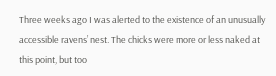Three weeks ago I was alerted to the existence of an unusually accessible ravens’ nest. The chicks were more or less naked at this point, but too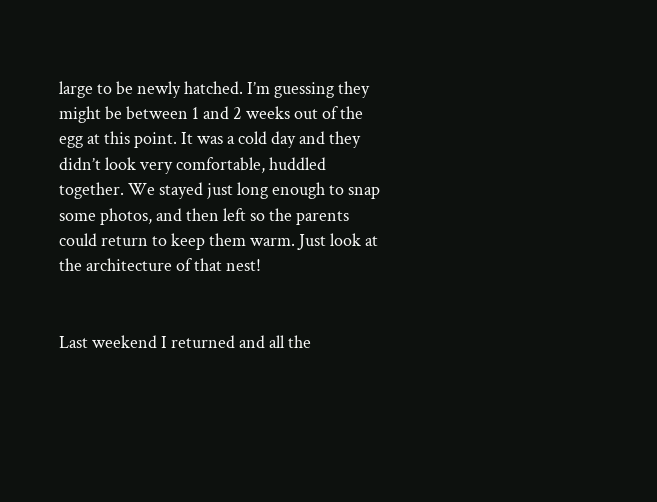large to be newly hatched. I’m guessing they might be between 1 and 2 weeks out of the egg at this point. It was a cold day and they didn’t look very comfortable, huddled together. We stayed just long enough to snap some photos, and then left so the parents could return to keep them warm. Just look at the architecture of that nest!


Last weekend I returned and all the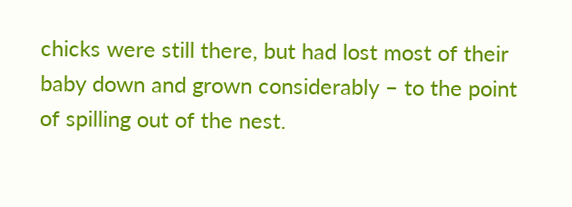chicks were still there, but had lost most of their baby down and grown considerably – to the point of spilling out of the nest.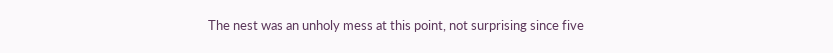The nest was an unholy mess at this point, not surprising since five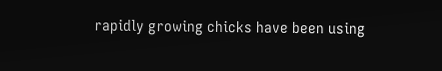rapidly growing chicks have been using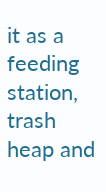it as a feeding station, trash heap and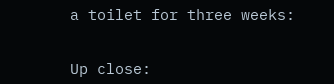a toilet for three weeks:


Up close: